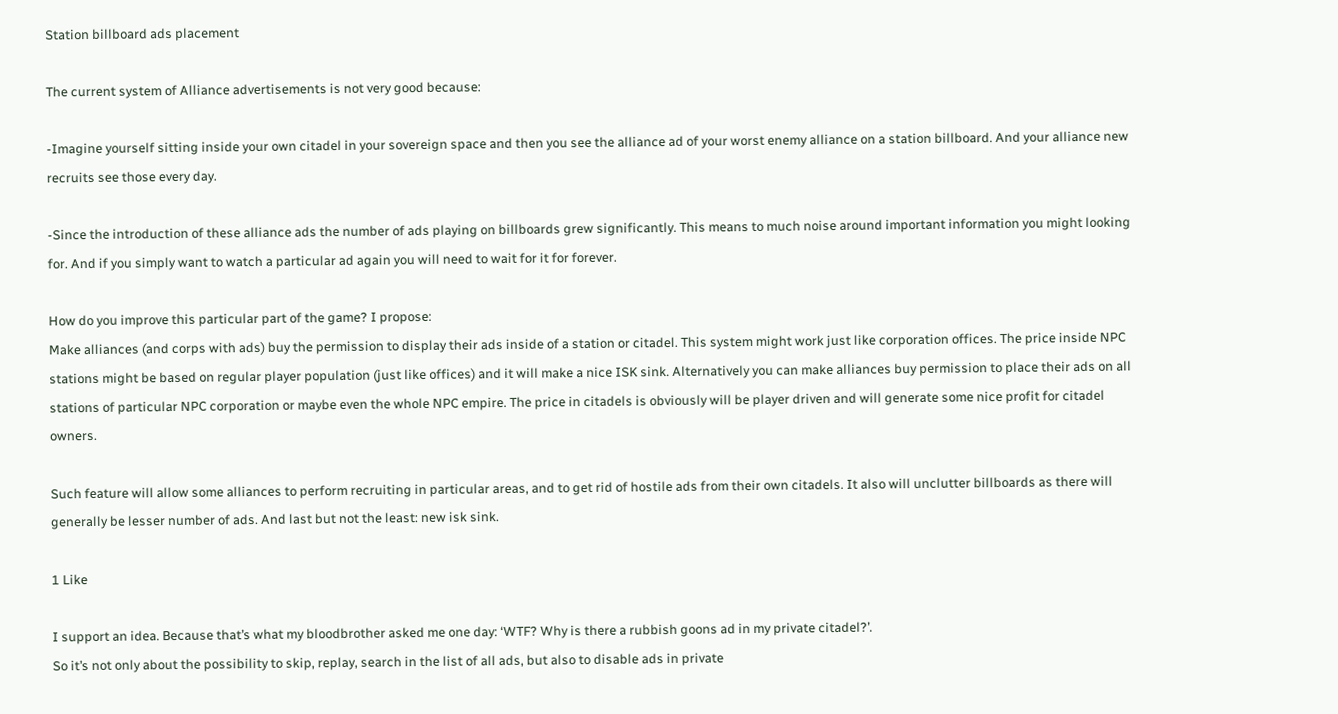Station billboard ads placement

The current system of Alliance advertisements is not very good because:

-Imagine yourself sitting inside your own citadel in your sovereign space and then you see the alliance ad of your worst enemy alliance on a station billboard. And your alliance new recruits see those every day.

-Since the introduction of these alliance ads the number of ads playing on billboards grew significantly. This means to much noise around important information you might looking for. And if you simply want to watch a particular ad again you will need to wait for it for forever.

How do you improve this particular part of the game? I propose:
Make alliances (and corps with ads) buy the permission to display their ads inside of a station or citadel. This system might work just like corporation offices. The price inside NPC stations might be based on regular player population (just like offices) and it will make a nice ISK sink. Alternatively you can make alliances buy permission to place their ads on all stations of particular NPC corporation or maybe even the whole NPC empire. The price in citadels is obviously will be player driven and will generate some nice profit for citadel owners.

Such feature will allow some alliances to perform recruiting in particular areas, and to get rid of hostile ads from their own citadels. It also will unclutter billboards as there will generally be lesser number of ads. And last but not the least: new isk sink.

1 Like

I support an idea. Because that’s what my bloodbrother asked me one day: ‘WTF? Why is there a rubbish goons ad in my private citadel?’.
So it’s not only about the possibility to skip, replay, search in the list of all ads, but also to disable ads in private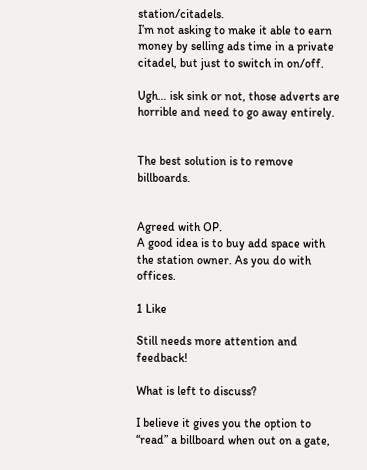station/citadels.
I’m not asking to make it able to earn money by selling ads time in a private citadel, but just to switch in on/off.

Ugh… isk sink or not, those adverts are horrible and need to go away entirely.


The best solution is to remove billboards.


Agreed with OP.
A good idea is to buy add space with the station owner. As you do with offices.

1 Like

Still needs more attention and feedback!

What is left to discuss?

I believe it gives you the option to “read” a billboard when out on a gate,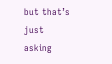but that’s just asking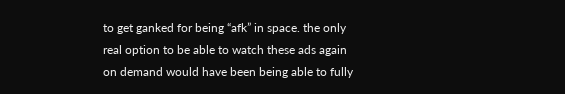to get ganked for being “afk” in space. the only real option to be able to watch these ads again on demand would have been being able to fully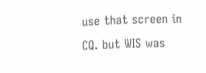use that screen in CQ. but WIS was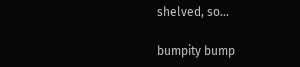shelved, so…

bumpity bump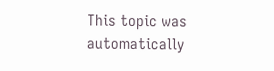This topic was automatically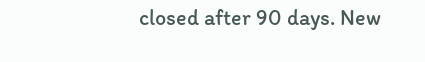closed after 90 days. New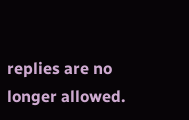replies are no longer allowed.